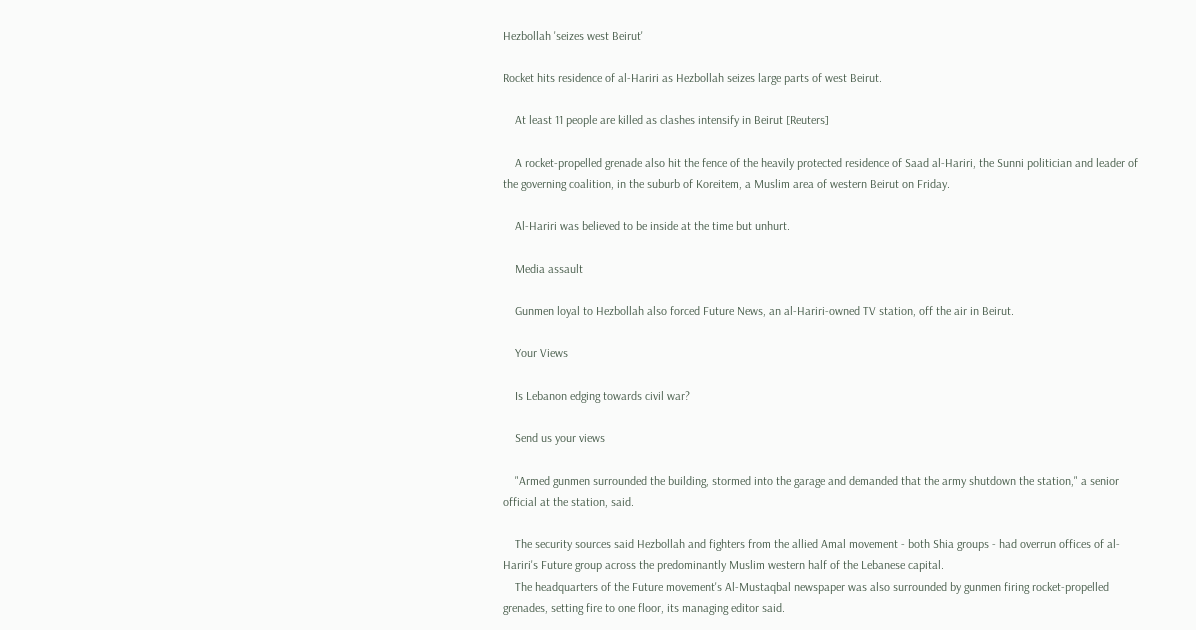Hezbollah 'seizes west Beirut'

Rocket hits residence of al-Hariri as Hezbollah seizes large parts of west Beirut.

    At least 11 people are killed as clashes intensify in Beirut [Reuters]

    A rocket-propelled grenade also hit the fence of the heavily protected residence of Saad al-Hariri, the Sunni politician and leader of the governing coalition, in the suburb of Koreitem, a Muslim area of western Beirut on Friday.

    Al-Hariri was believed to be inside at the time but unhurt.

    Media assault

    Gunmen loyal to Hezbollah also forced Future News, an al-Hariri-owned TV station, off the air in Beirut.

    Your Views

    Is Lebanon edging towards civil war?

    Send us your views

    "Armed gunmen surrounded the building, stormed into the garage and demanded that the army shutdown the station," a senior official at the station, said.

    The security sources said Hezbollah and fighters from the allied Amal movement - both Shia groups - had overrun offices of al-Hariri's Future group across the predominantly Muslim western half of the Lebanese capital.
    The headquarters of the Future movement's Al-Mustaqbal newspaper was also surrounded by gunmen firing rocket-propelled grenades, setting fire to one floor, its managing editor said.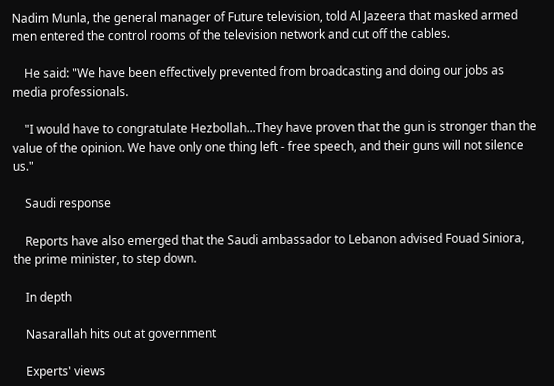Nadim Munla, the general manager of Future television, told Al Jazeera that masked armed men entered the control rooms of the television network and cut off the cables.

    He said: "We have been effectively prevented from broadcasting and doing our jobs as media professionals.

    "I would have to congratulate Hezbollah...They have proven that the gun is stronger than the value of the opinion. We have only one thing left - free speech, and their guns will not silence us."

    Saudi response

    Reports have also emerged that the Saudi ambassador to Lebanon advised Fouad Siniora, the prime minister, to step down.

    In depth

    Nasarallah hits out at government

    Experts' views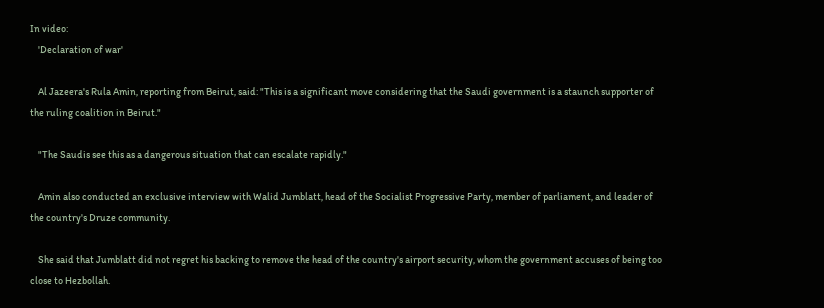In video:
    'Declaration of war'

    Al Jazeera's Rula Amin, reporting from Beirut, said: "This is a significant move considering that the Saudi government is a staunch supporter of the ruling coalition in Beirut."

    "The Saudis see this as a dangerous situation that can escalate rapidly."

    Amin also conducted an exclusive interview with Walid Jumblatt, head of the Socialist Progressive Party, member of parliament, and leader of the country's Druze community.

    She said that Jumblatt did not regret his backing to remove the head of the country's airport security, whom the government accuses of being too close to Hezbollah.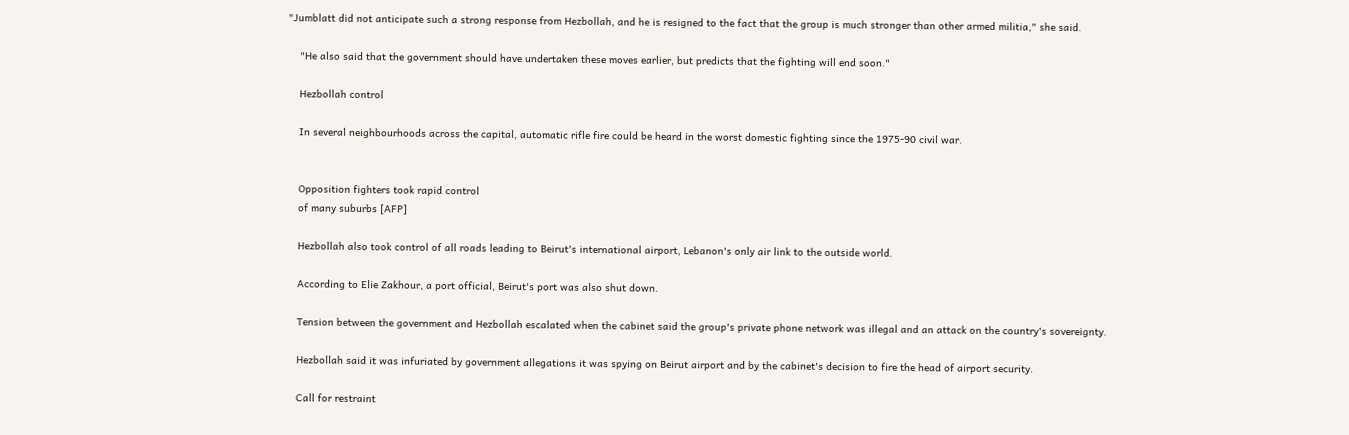"Jumblatt did not anticipate such a strong response from Hezbollah, and he is resigned to the fact that the group is much stronger than other armed militia," she said.

    "He also said that the government should have undertaken these moves earlier, but predicts that the fighting will end soon."

    Hezbollah control

    In several neighbourhoods across the capital, automatic rifle fire could be heard in the worst domestic fighting since the 1975-90 civil war.


    Opposition fighters took rapid control
    of many suburbs [AFP]

    Hezbollah also took control of all roads leading to Beirut's international airport, Lebanon's only air link to the outside world.

    According to Elie Zakhour, a port official, Beirut's port was also shut down.

    Tension between the government and Hezbollah escalated when the cabinet said the group's private phone network was illegal and an attack on the country's sovereignty.

    Hezbollah said it was infuriated by government allegations it was spying on Beirut airport and by the cabinet's decision to fire the head of airport security.

    Call for restraint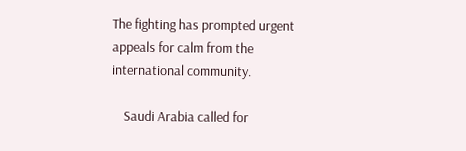The fighting has prompted urgent appeals for calm from the international community.

    Saudi Arabia called for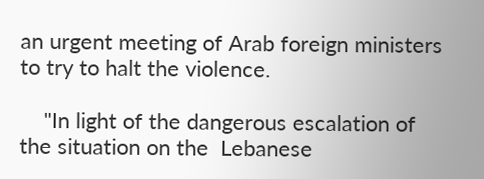an urgent meeting of Arab foreign ministers to try to halt the violence.

    "In light of the dangerous escalation of the situation on the  Lebanese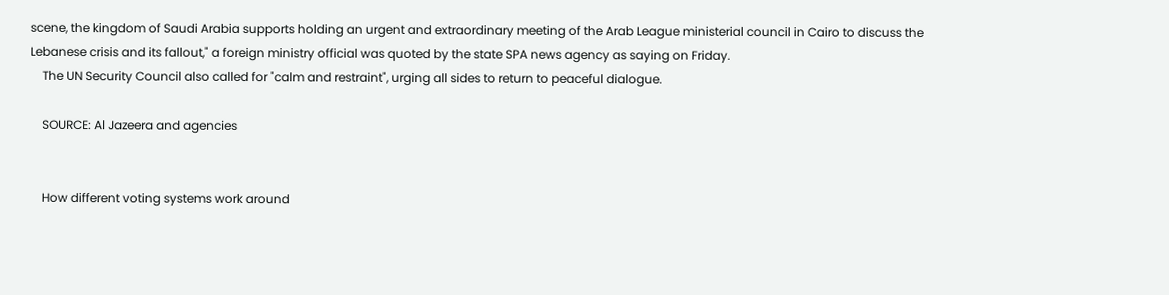scene, the kingdom of Saudi Arabia supports holding an urgent and extraordinary meeting of the Arab League ministerial council in Cairo to discuss the Lebanese crisis and its fallout," a foreign ministry official was quoted by the state SPA news agency as saying on Friday.
    The UN Security Council also called for "calm and restraint", urging all sides to return to peaceful dialogue.

    SOURCE: Al Jazeera and agencies


    How different voting systems work around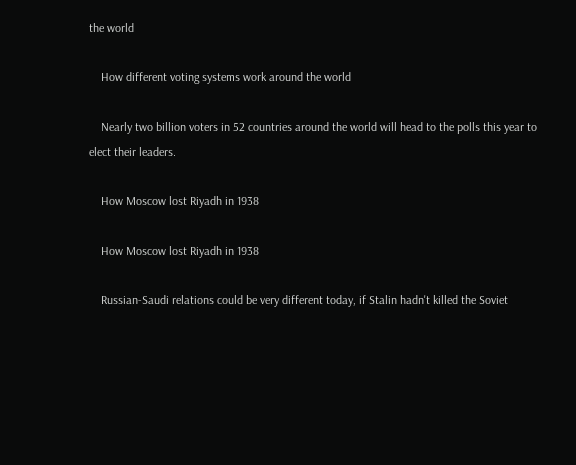the world

    How different voting systems work around the world

    Nearly two billion voters in 52 countries around the world will head to the polls this year to elect their leaders.

    How Moscow lost Riyadh in 1938

    How Moscow lost Riyadh in 1938

    Russian-Saudi relations could be very different today, if Stalin hadn't killed the Soviet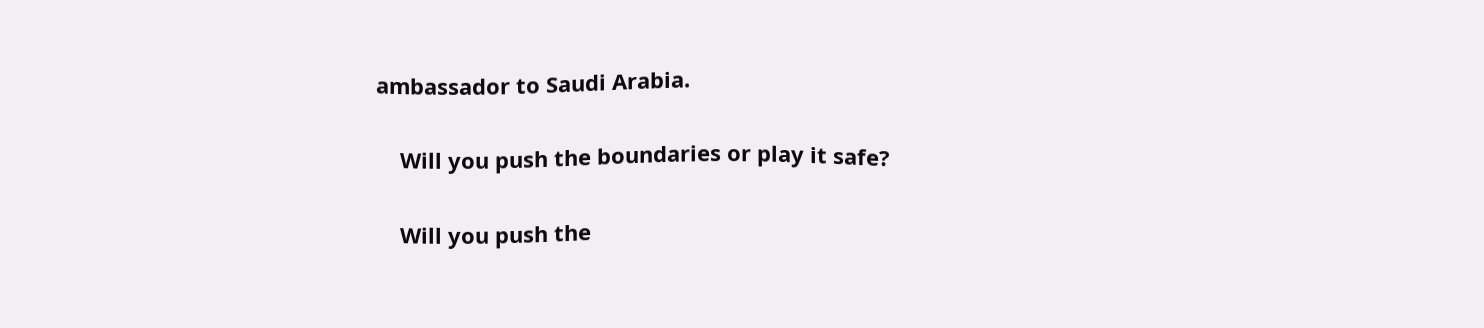ambassador to Saudi Arabia.

    Will you push the boundaries or play it safe?

    Will you push the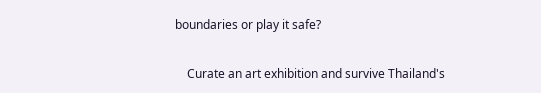boundaries or play it safe?

    Curate an art exhibition and survive Thailand's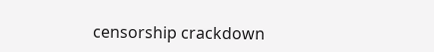censorship crackdown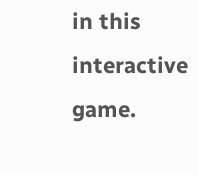in this interactive game.